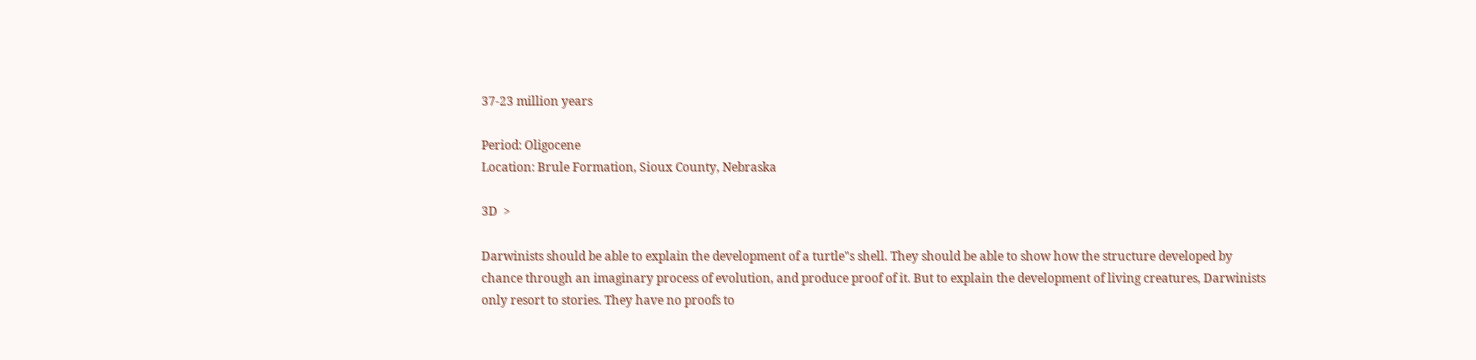37-23 million years

Period: Oligocene
Location: Brule Formation, Sioux County, Nebraska

3D  >

Darwinists should be able to explain the development of a turtle"s shell. They should be able to show how the structure developed by chance through an imaginary process of evolution, and produce proof of it. But to explain the development of living creatures, Darwinists only resort to stories. They have no proofs to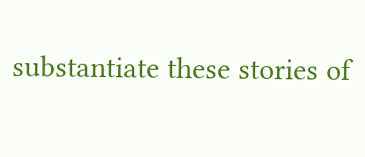substantiate these stories of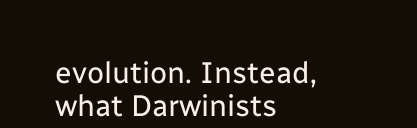evolution. Instead, what Darwinists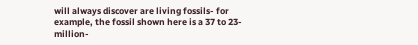will always discover are living fossils- for example, the fossil shown here is a 37 to 23-million-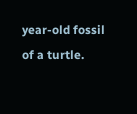year-old fossil of a turtle.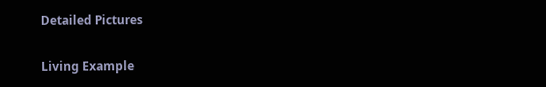Detailed Pictures

Living Example